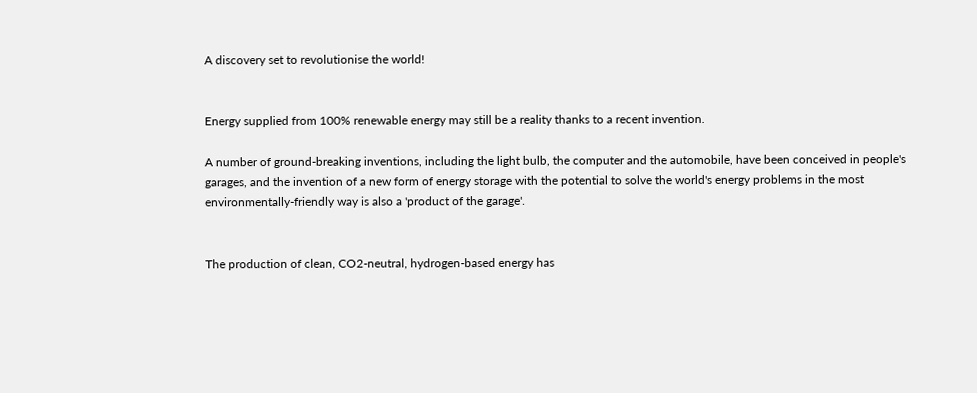A discovery set to revolutionise the world!


Energy supplied from 100% renewable energy may still be a reality thanks to a recent invention.

A number of ground-breaking inventions, including the light bulb, the computer and the automobile, have been conceived in people's garages, and the invention of a new form of energy storage with the potential to solve the world's energy problems in the most environmentally-friendly way is also a 'product of the garage'.


The production of clean, CO2-neutral, hydrogen-based energy has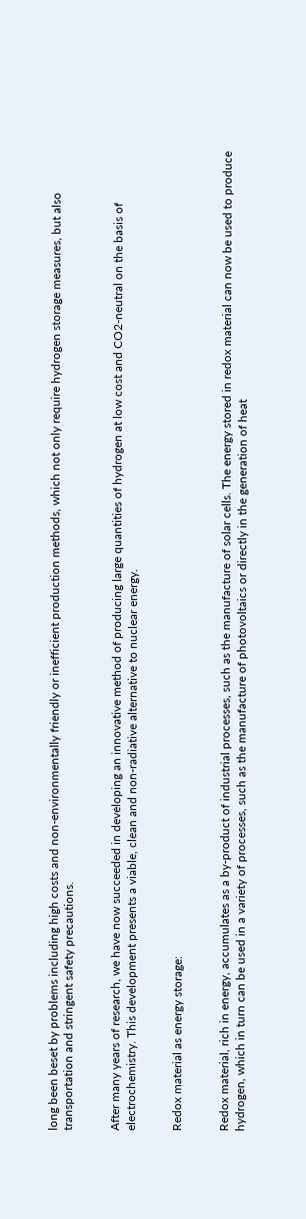long been beset by problems including high costs and non-environmentally friendly or inefficient production methods, which not only require hydrogen storage measures, but also transportation and stringent safety precautions.


After many years of research, we have now succeeded in developing an innovative method of producing large quantities of hydrogen at low cost and CO2-neutral on the basis of electrochemistry. This development presents a viable, clean and non-radiative alternative to nuclear energy.


Redox material as energy storage:


Redox material, rich in energy, accumulates as a by-product of industrial processes, such as the manufacture of solar cells. The energy stored in redox material can now be used to produce hydrogen, which in turn can be used in a variety of processes, such as the manufacture of photovoltaics or directly in the generation of heat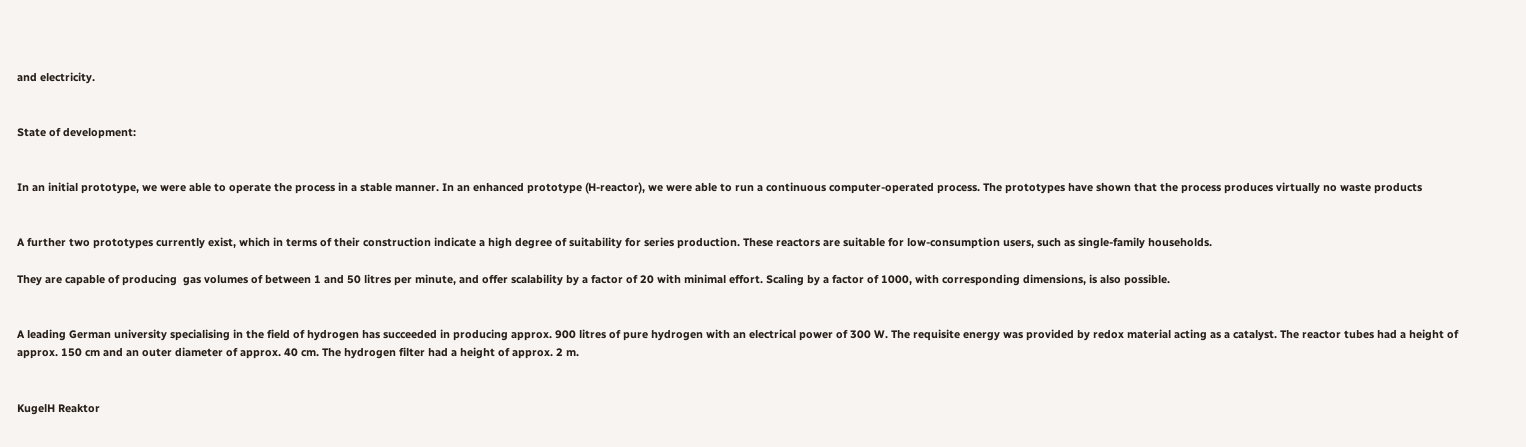and electricity.


State of development:


In an initial prototype, we were able to operate the process in a stable manner. In an enhanced prototype (H-reactor), we were able to run a continuous computer-operated process. The prototypes have shown that the process produces virtually no waste products


A further two prototypes currently exist, which in terms of their construction indicate a high degree of suitability for series production. These reactors are suitable for low-consumption users, such as single-family households.

They are capable of producing  gas volumes of between 1 and 50 litres per minute, and offer scalability by a factor of 20 with minimal effort. Scaling by a factor of 1000, with corresponding dimensions, is also possible.


A leading German university specialising in the field of hydrogen has succeeded in producing approx. 900 litres of pure hydrogen with an electrical power of 300 W. The requisite energy was provided by redox material acting as a catalyst. The reactor tubes had a height of approx. 150 cm and an outer diameter of approx. 40 cm. The hydrogen filter had a height of approx. 2 m.


KugelH Reaktor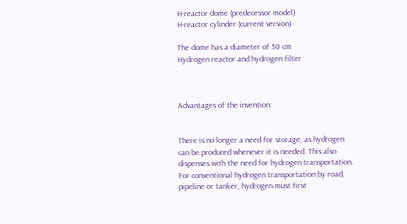H-reactor dome (predecessor model)                                             H-reactor cylinder (current version)

The dome has a diameter of 50 cm                                               Hydrogen reactor and hydrogen filter



Advantages of the invention:


There is no longer a need for storage, as hydrogen can be produced whenever it is needed. This also dispenses with the need for hydrogen transportation. For conventional hydrogen transportation by road, pipeline or tanker, hydrogen must first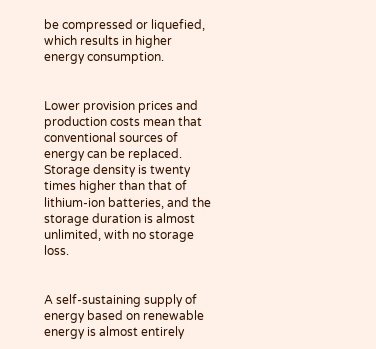be compressed or liquefied, which results in higher energy consumption.


Lower provision prices and production costs mean that conventional sources of energy can be replaced. Storage density is twenty times higher than that of lithium-ion batteries, and the storage duration is almost unlimited, with no storage loss.


A self-sustaining supply of energy based on renewable energy is almost entirely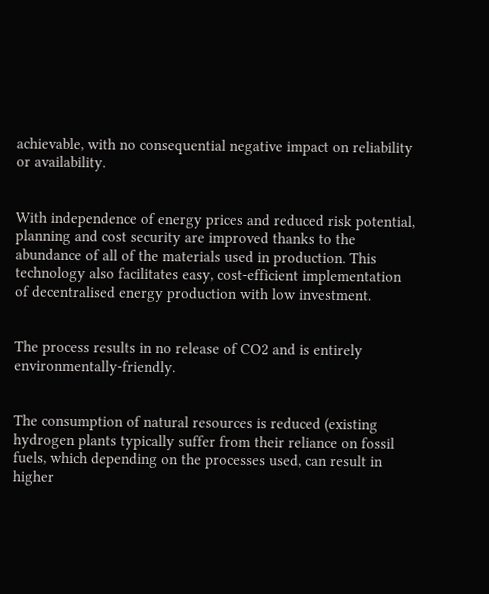achievable, with no consequential negative impact on reliability or availability.


With independence of energy prices and reduced risk potential, planning and cost security are improved thanks to the abundance of all of the materials used in production. This technology also facilitates easy, cost-efficient implementation of decentralised energy production with low investment.


The process results in no release of CO2 and is entirely environmentally-friendly.


The consumption of natural resources is reduced (existing hydrogen plants typically suffer from their reliance on fossil fuels, which depending on the processes used, can result in higher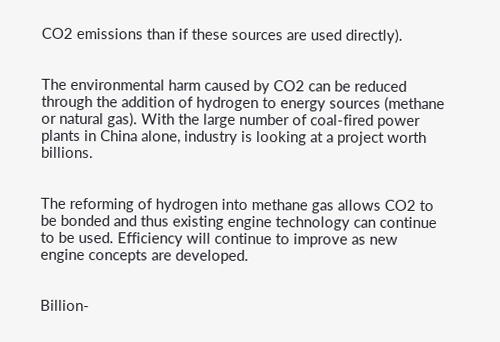CO2 emissions than if these sources are used directly).


The environmental harm caused by CO2 can be reduced through the addition of hydrogen to energy sources (methane or natural gas). With the large number of coal-fired power plants in China alone, industry is looking at a project worth billions.


The reforming of hydrogen into methane gas allows CO2 to be bonded and thus existing engine technology can continue to be used. Efficiency will continue to improve as new engine concepts are developed.


Billion-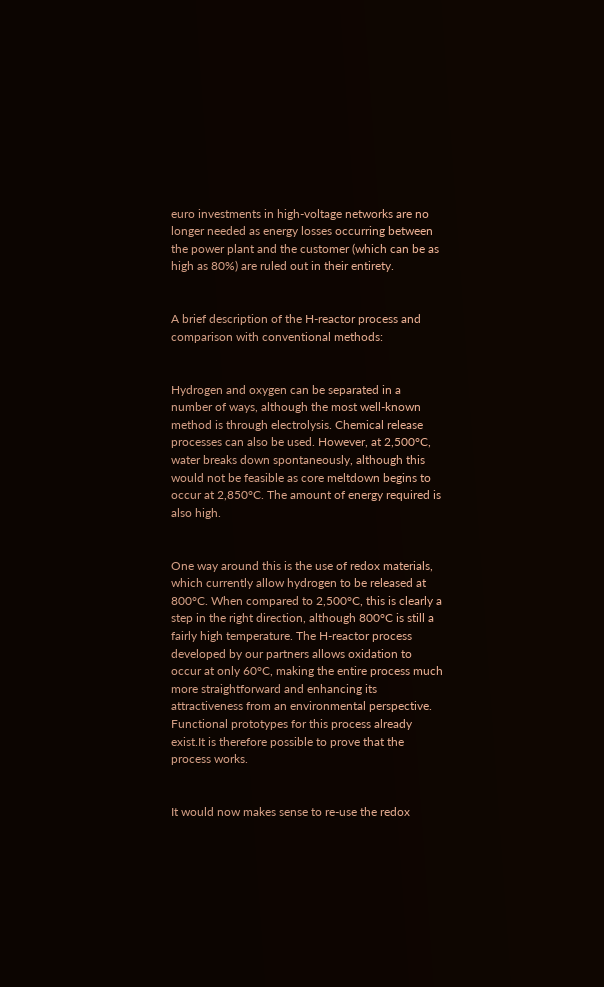euro investments in high-voltage networks are no longer needed as energy losses occurring between the power plant and the customer (which can be as high as 80%) are ruled out in their entirety.


A brief description of the H-reactor process and comparison with conventional methods:


Hydrogen and oxygen can be separated in a number of ways, although the most well-known method is through electrolysis. Chemical release processes can also be used. However, at 2,500°C, water breaks down spontaneously, although this would not be feasible as core meltdown begins to occur at 2,850°C. The amount of energy required is also high.


One way around this is the use of redox materials, which currently allow hydrogen to be released at 800°C. When compared to 2,500°C, this is clearly a step in the right direction, although 800°C is still a fairly high temperature. The H-reactor process developed by our partners allows oxidation to occur at only 60°C, making the entire process much more straightforward and enhancing its attractiveness from an environmental perspective. Functional prototypes for this process already exist.It is therefore possible to prove that the process works.


It would now makes sense to re-use the redox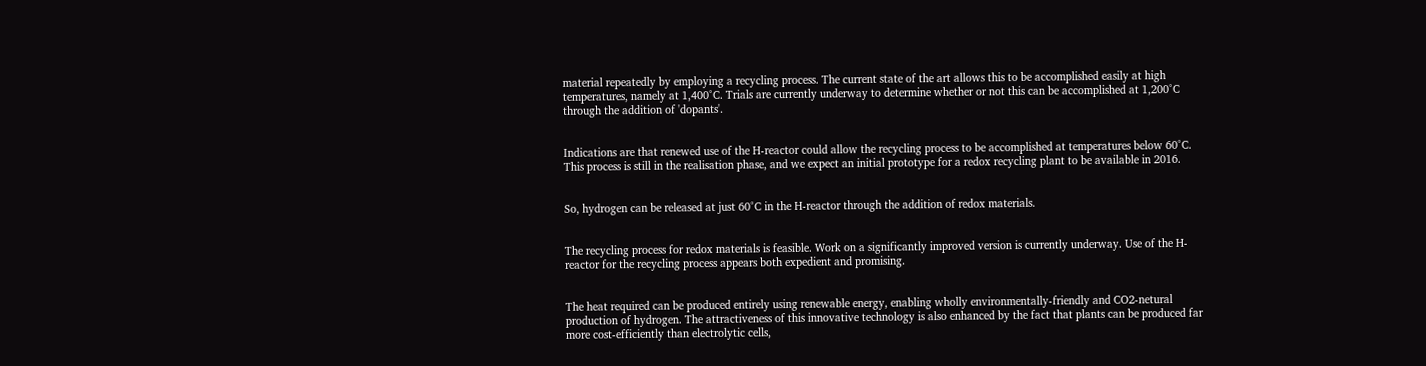material repeatedly by employing a recycling process. The current state of the art allows this to be accomplished easily at high temperatures, namely at 1,400°C. Trials are currently underway to determine whether or not this can be accomplished at 1,200°C through the addition of 'dopants'.


Indications are that renewed use of the H-reactor could allow the recycling process to be accomplished at temperatures below 60°C. This process is still in the realisation phase, and we expect an initial prototype for a redox recycling plant to be available in 2016.


So, hydrogen can be released at just 60°C in the H-reactor through the addition of redox materials.


The recycling process for redox materials is feasible. Work on a significantly improved version is currently underway. Use of the H-reactor for the recycling process appears both expedient and promising.


The heat required can be produced entirely using renewable energy, enabling wholly environmentally-friendly and CO2-netural production of hydrogen. The attractiveness of this innovative technology is also enhanced by the fact that plants can be produced far more cost-efficiently than electrolytic cells,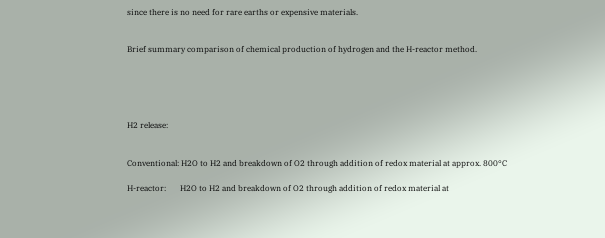since there is no need for rare earths or expensive materials.


Brief summary comparison of chemical production of hydrogen and the H-reactor method.





H2 release:


Conventional: H2O to H2 and breakdown of O2 through addition of redox material at approx. 800°C

H-reactor:       H2O to H2 and breakdown of O2 through addition of redox material at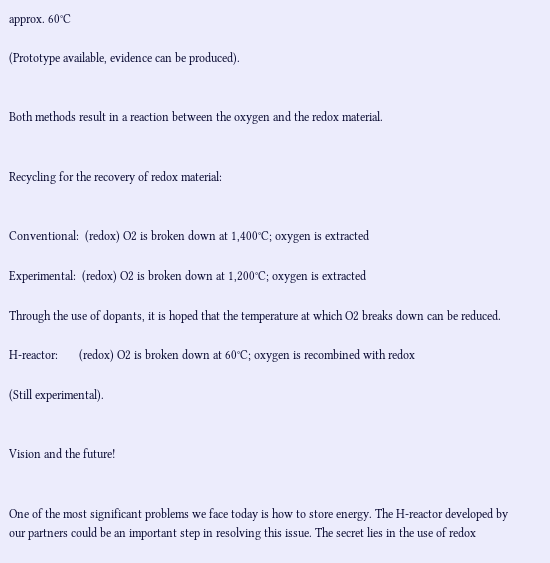approx. 60°C

(Prototype available, evidence can be produced).


Both methods result in a reaction between the oxygen and the redox material.


Recycling for the recovery of redox material:


Conventional:  (redox) O2 is broken down at 1,400°C; oxygen is extracted

Experimental:  (redox) O2 is broken down at 1,200°C; oxygen is extracted

Through the use of dopants, it is hoped that the temperature at which O2 breaks down can be reduced.

H-reactor:       (redox) O2 is broken down at 60°C; oxygen is recombined with redox

(Still experimental).


Vision and the future!


One of the most significant problems we face today is how to store energy. The H-reactor developed by our partners could be an important step in resolving this issue. The secret lies in the use of redox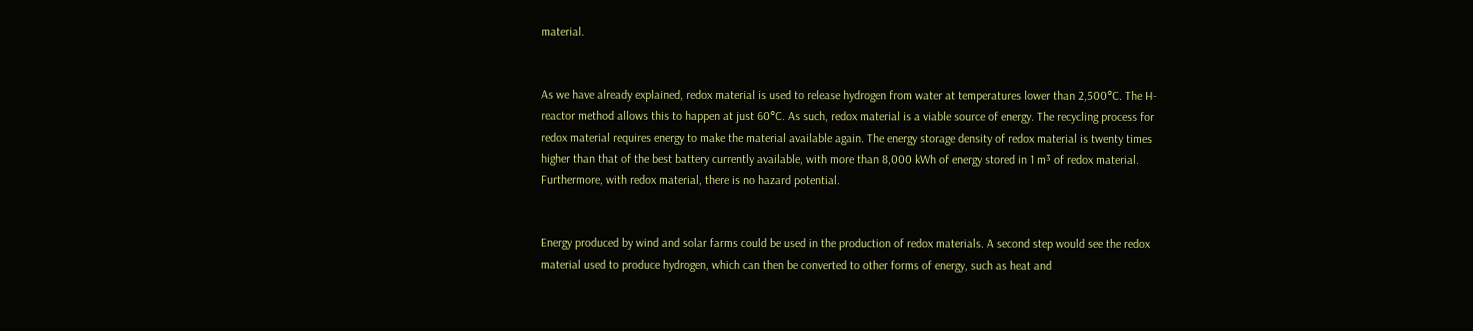material.


As we have already explained, redox material is used to release hydrogen from water at temperatures lower than 2,500°C. The H-reactor method allows this to happen at just 60°C. As such, redox material is a viable source of energy. The recycling process for redox material requires energy to make the material available again. The energy storage density of redox material is twenty times higher than that of the best battery currently available, with more than 8,000 kWh of energy stored in 1 m³ of redox material. Furthermore, with redox material, there is no hazard potential.


Energy produced by wind and solar farms could be used in the production of redox materials. A second step would see the redox material used to produce hydrogen, which can then be converted to other forms of energy, such as heat and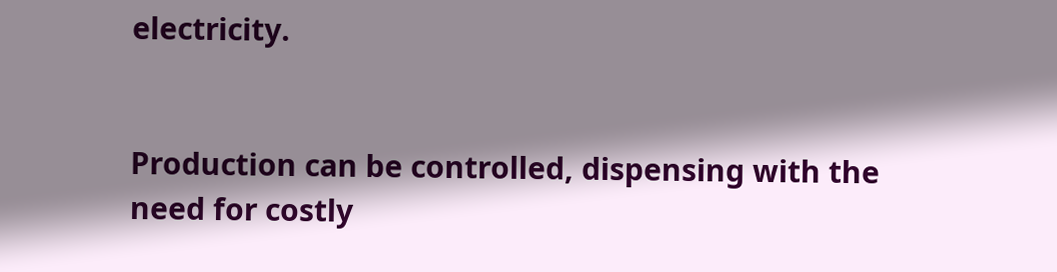electricity.


Production can be controlled, dispensing with the need for costly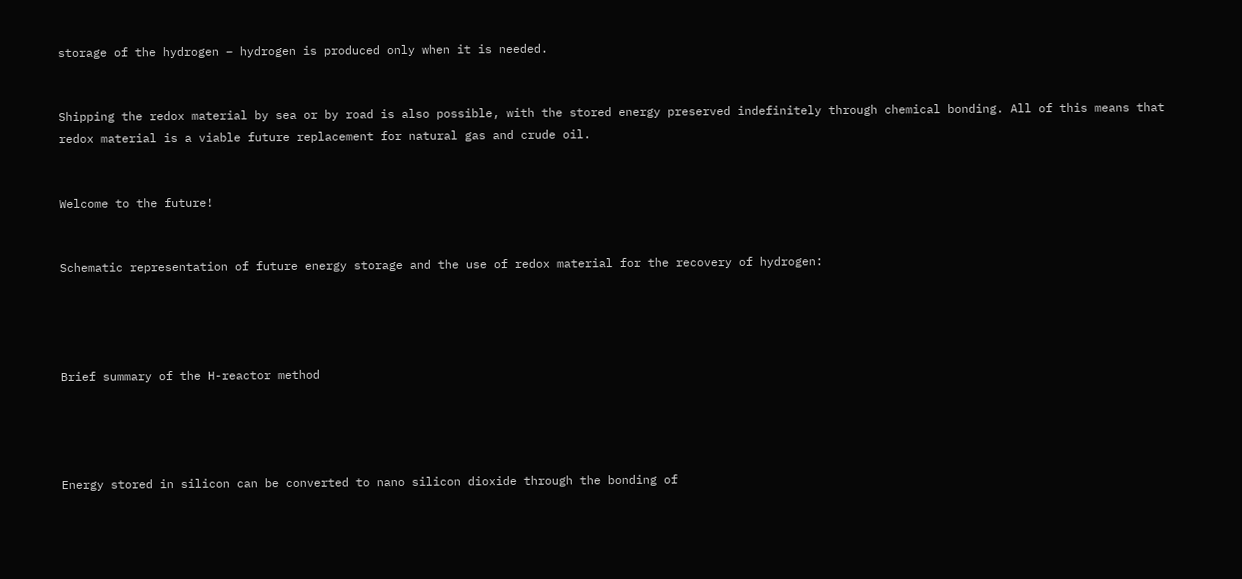storage of the hydrogen – hydrogen is produced only when it is needed.


Shipping the redox material by sea or by road is also possible, with the stored energy preserved indefinitely through chemical bonding. All of this means that redox material is a viable future replacement for natural gas and crude oil.


Welcome to the future!


Schematic representation of future energy storage and the use of redox material for the recovery of hydrogen:




Brief summary of the H-reactor method




Energy stored in silicon can be converted to nano silicon dioxide through the bonding of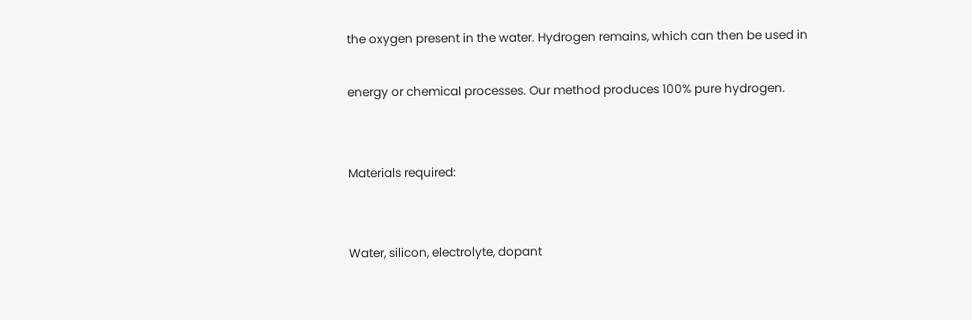the oxygen present in the water. Hydrogen remains, which can then be used in

energy or chemical processes. Our method produces 100% pure hydrogen.


Materials required:


Water, silicon, electrolyte, dopant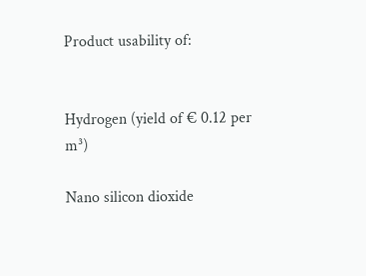Product usability of:


Hydrogen (yield of € 0.12 per m³)

Nano silicon dioxide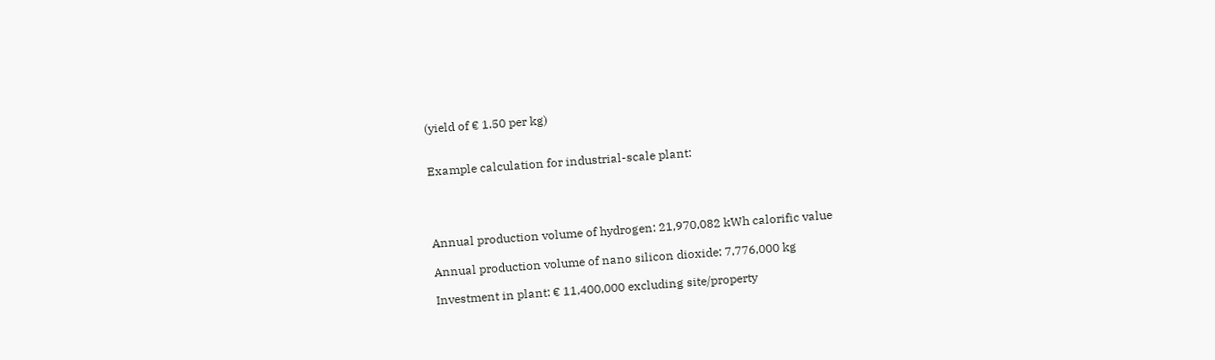(yield of € 1.50 per kg)


Example calculation for industrial-scale plant:




Annual production volume of hydrogen: 21,970,082 kWh calorific value

Annual production volume of nano silicon dioxide: 7,776,000 kg

Investment in plant: € 11,400,000 excluding site/property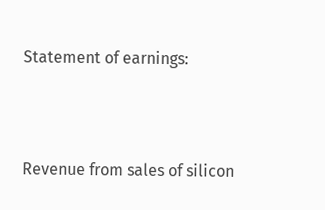Statement of earnings:



Revenue from sales of silicon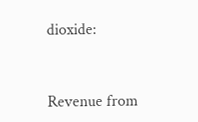dioxide:


Revenue from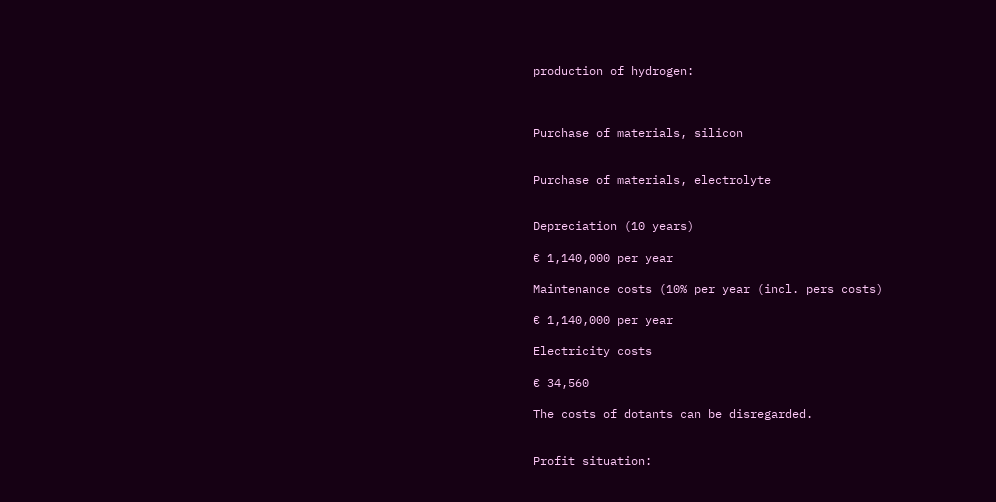production of hydrogen:



Purchase of materials, silicon


Purchase of materials, electrolyte


Depreciation (10 years)

€ 1,140,000 per year

Maintenance costs (10% per year (incl. pers costs)

€ 1,140,000 per year

Electricity costs

€ 34,560

The costs of dotants can be disregarded.


Profit situation: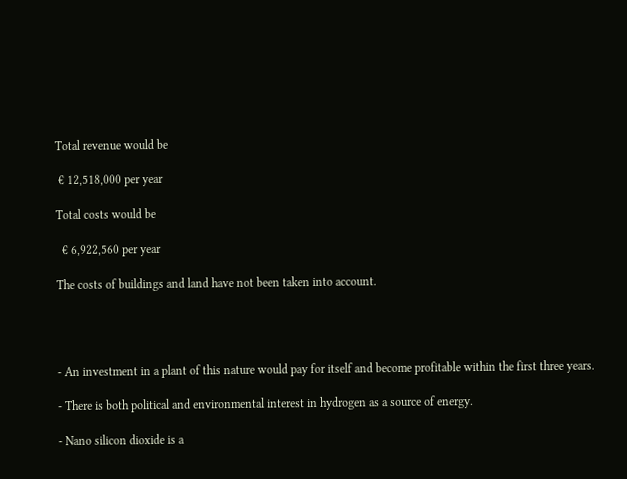Total revenue would be

 € 12,518,000 per year

Total costs would be

  € 6,922,560 per year

The costs of buildings and land have not been taken into account.




- An investment in a plant of this nature would pay for itself and become profitable within the first three years.

- There is both political and environmental interest in hydrogen as a source of energy.

- Nano silicon dioxide is a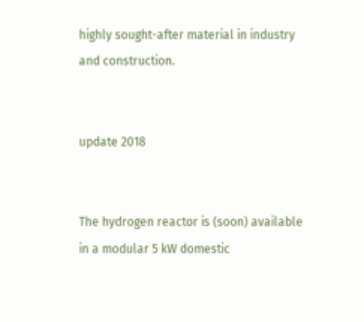highly sought-after material in industry and construction.


update 2018


The hydrogen reactor is (soon) available in a modular 5 kW domestic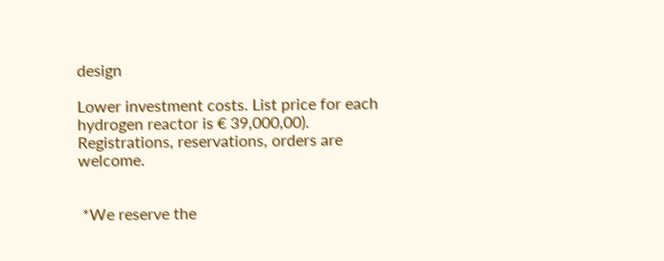design

Lower investment costs. List price for each hydrogen reactor is € 39,000,00). Registrations, reservations, orders are welcome.


 *We reserve the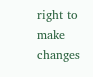right to make changes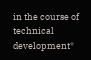in the course of technical development*